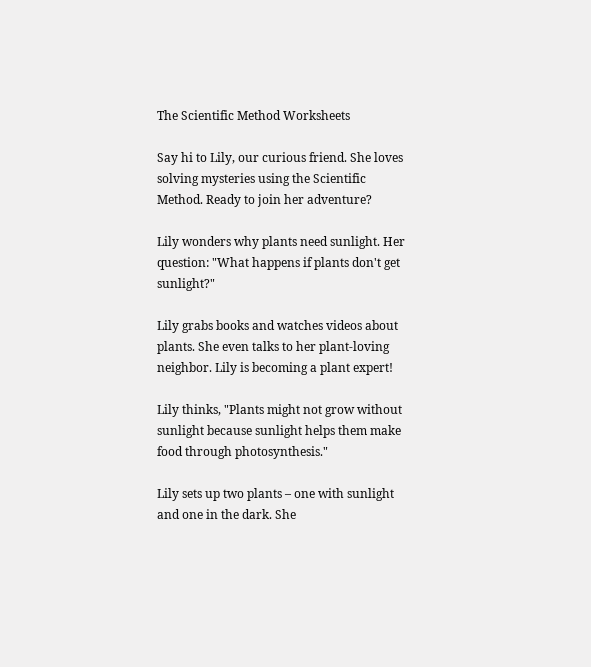The Scientific Method Worksheets

Say hi to Lily, our curious friend. She loves solving mysteries using the Scientific Method. Ready to join her adventure?

Lily wonders why plants need sunlight. Her question: "What happens if plants don't get sunlight?"

Lily grabs books and watches videos about plants. She even talks to her plant-loving neighbor. Lily is becoming a plant expert!

Lily thinks, "Plants might not grow without sunlight because sunlight helps them make food through photosynthesis."

Lily sets up two plants – one with sunlight and one in the dark. She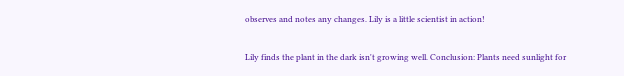observes and notes any changes. Lily is a little scientist in action!

Lily finds the plant in the dark isn't growing well. Conclusion: Plants need sunlight for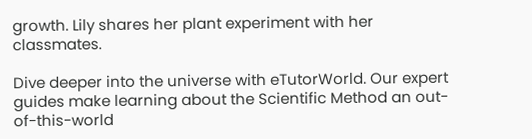growth. Lily shares her plant experiment with her classmates.

Dive deeper into the universe with eTutorWorld. Our expert guides make learning about the Scientific Method an out-of-this-world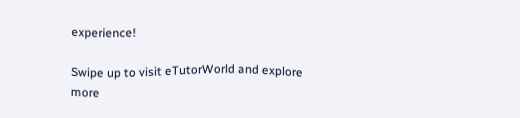experience!

Swipe up to visit eTutorWorld and explore more